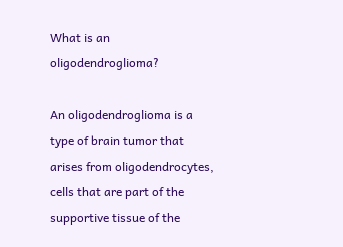What is an oligodendroglioma?

An oligodendroglioma is a type of brain tumor that arises from oligodendrocytes, cells that are part of the supportive tissue of the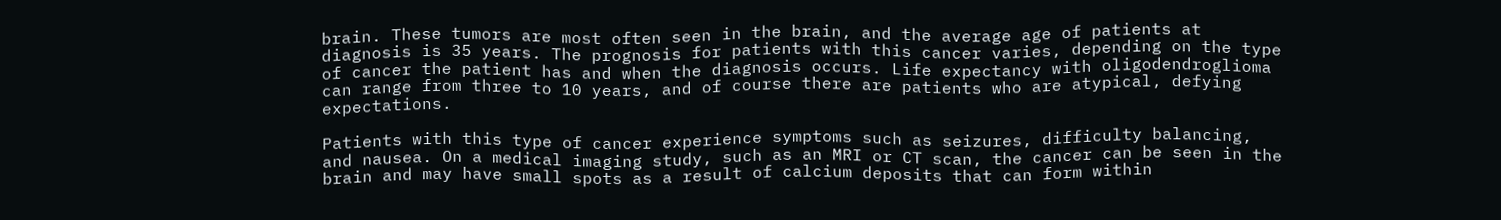brain. These tumors are most often seen in the brain, and the average age of patients at diagnosis is 35 years. The prognosis for patients with this cancer varies, depending on the type of cancer the patient has and when the diagnosis occurs. Life expectancy with oligodendroglioma can range from three to 10 years, and of course there are patients who are atypical, defying expectations.

Patients with this type of cancer experience symptoms such as seizures, difficulty balancing, and nausea. On a medical imaging study, such as an MRI or CT scan, the cancer can be seen in the brain and may have small spots as a result of calcium deposits that can form within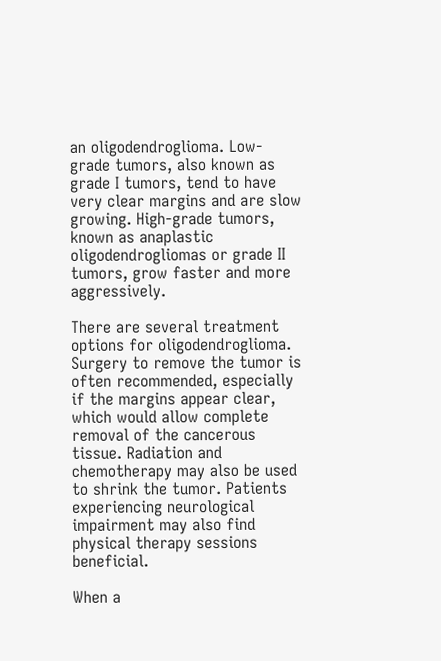an oligodendroglioma. Low-grade tumors, also known as grade I tumors, tend to have very clear margins and are slow growing. High-grade tumors, known as anaplastic oligodendrogliomas or grade II tumors, grow faster and more aggressively.

There are several treatment options for oligodendroglioma. Surgery to remove the tumor is often recommended, especially if the margins appear clear, which would allow complete removal of the cancerous tissue. Radiation and chemotherapy may also be used to shrink the tumor. Patients experiencing neurological impairment may also find physical therapy sessions beneficial.

When a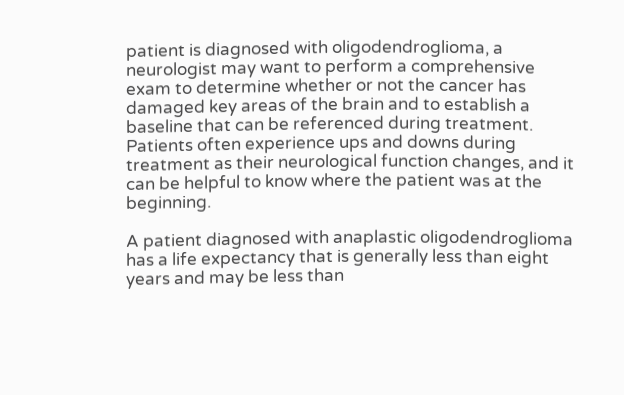patient is diagnosed with oligodendroglioma, a neurologist may want to perform a comprehensive exam to determine whether or not the cancer has damaged key areas of the brain and to establish a baseline that can be referenced during treatment. Patients often experience ups and downs during treatment as their neurological function changes, and it can be helpful to know where the patient was at the beginning.

A patient diagnosed with anaplastic oligodendroglioma has a life expectancy that is generally less than eight years and may be less than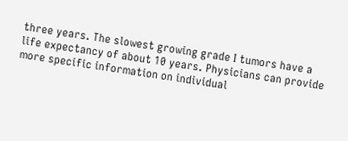three years. The slowest growing grade I tumors have a life expectancy of about 10 years. Physicians can provide more specific information on individual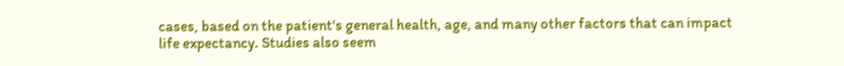cases, based on the patient's general health, age, and many other factors that can impact life expectancy. Studies also seem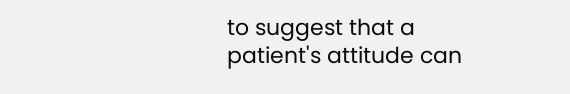to suggest that a patient's attitude can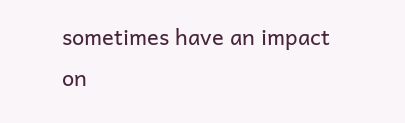sometimes have an impact on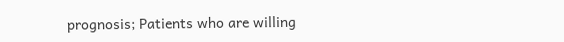prognosis; Patients who are willing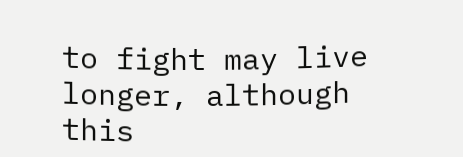to fight may live longer, although this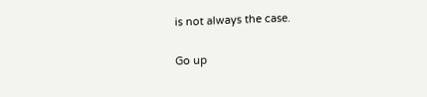is not always the case.

Go up